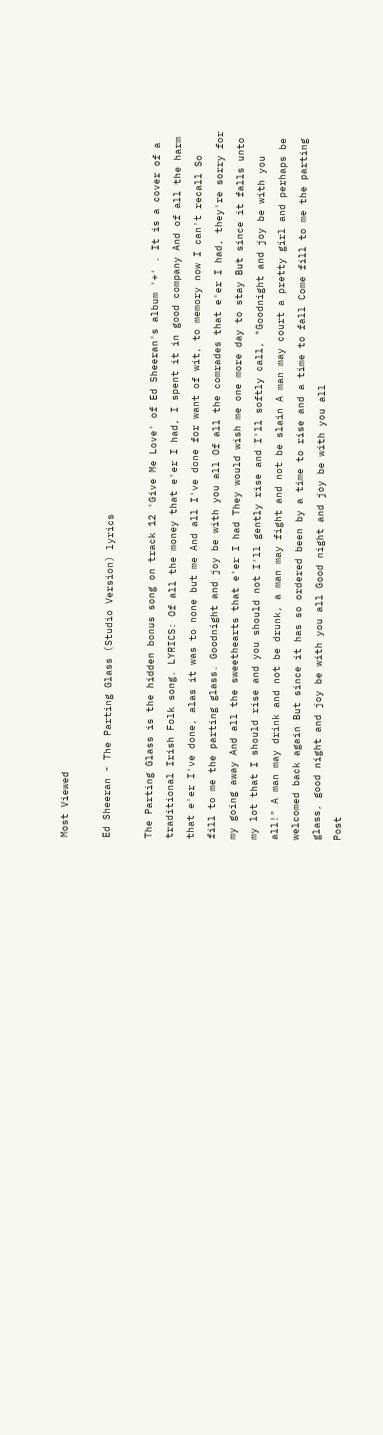Most Viewed

Ed Sheeran - The Parting Glass (Studio Version) lyrics

The Parting Glass is the hidden bonus song on track 12 'Give Me Love' of Ed Sheeran's album '+' . It is a cover of a traditional Irish Folk song. LYRICS: Of all the money that e'er I had, I spent it in good company And of all the harm that e'er I've done, alas it was to none but me And all I've done for want of wit, to memory now I can't recall So fill to me the parting glass. Goodnight and joy be with you all Of all the comrades that e'er I had, they're sorry for my going away And all the sweethearts that e'er I had They would wish me one more day to stay But since it falls unto my lot that I should rise and you should not I'll gently rise and I'll softly call, "Goodnight and joy be with you all!" A man may drink and not be drunk, a man may fight and not be slain A man may court a pretty girl and perhaps be welcomed back again But since it has so ordered been by a time to rise and a time to fall Come fill to me the parting glass, good night and joy be with you all Good night and joy be with you all
Post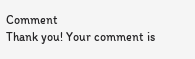Comment
Thank you! Your comment is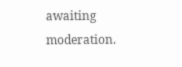awaiting moderation.